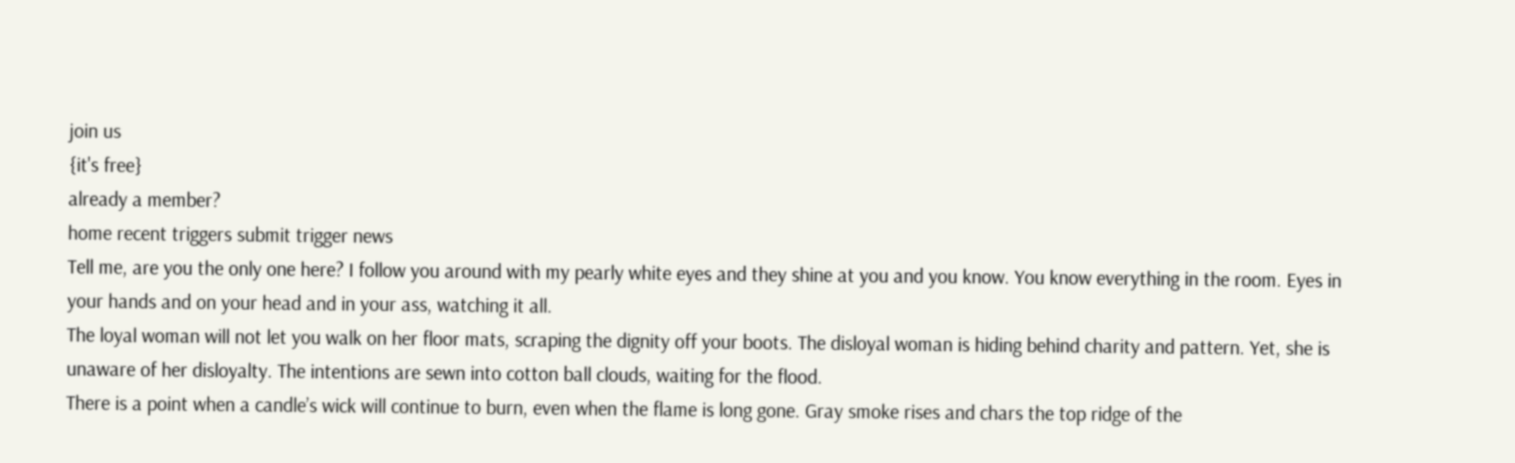join us
{it's free}
already a member?
home recent triggers submit trigger news
Tell me, are you the only one here? I follow you around with my pearly white eyes and they shine at you and you know. You know everything in the room. Eyes in your hands and on your head and in your ass, watching it all.
The loyal woman will not let you walk on her floor mats, scraping the dignity off your boots. The disloyal woman is hiding behind charity and pattern. Yet, she is unaware of her disloyalty. The intentions are sewn into cotton ball clouds, waiting for the flood.
There is a point when a candle’s wick will continue to burn, even when the flame is long gone. Gray smoke rises and chars the top ridge of the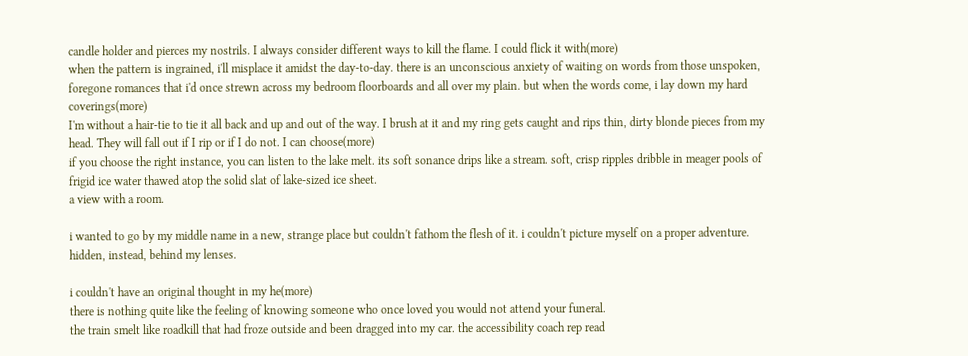candle holder and pierces my nostrils. I always consider different ways to kill the flame. I could flick it with(more)
when the pattern is ingrained, i'll misplace it amidst the day-to-day. there is an unconscious anxiety of waiting on words from those unspoken, foregone romances that i'd once strewn across my bedroom floorboards and all over my plain. but when the words come, i lay down my hard coverings(more)
I'm without a hair-tie to tie it all back and up and out of the way. I brush at it and my ring gets caught and rips thin, dirty blonde pieces from my head. They will fall out if I rip or if I do not. I can choose(more)
if you choose the right instance, you can listen to the lake melt. its soft sonance drips like a stream. soft, crisp ripples dribble in meager pools of frigid ice water thawed atop the solid slat of lake-sized ice sheet.
a view with a room.

i wanted to go by my middle name in a new, strange place but couldn't fathom the flesh of it. i couldn't picture myself on a proper adventure. hidden, instead, behind my lenses.

i couldn't have an original thought in my he(more)
there is nothing quite like the feeling of knowing someone who once loved you would not attend your funeral.
the train smelt like roadkill that had froze outside and been dragged into my car. the accessibility coach rep read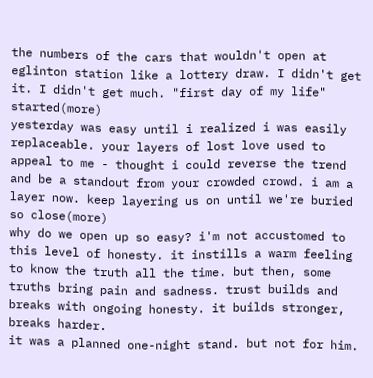the numbers of the cars that wouldn't open at eglinton station like a lottery draw. I didn't get it. I didn't get much. "first day of my life" started(more)
yesterday was easy until i realized i was easily replaceable. your layers of lost love used to appeal to me - thought i could reverse the trend and be a standout from your crowded crowd. i am a layer now. keep layering us on until we're buried so close(more)
why do we open up so easy? i'm not accustomed to this level of honesty. it instills a warm feeling to know the truth all the time. but then, some truths bring pain and sadness. trust builds and breaks with ongoing honesty. it builds stronger, breaks harder.
it was a planned one-night stand. but not for him.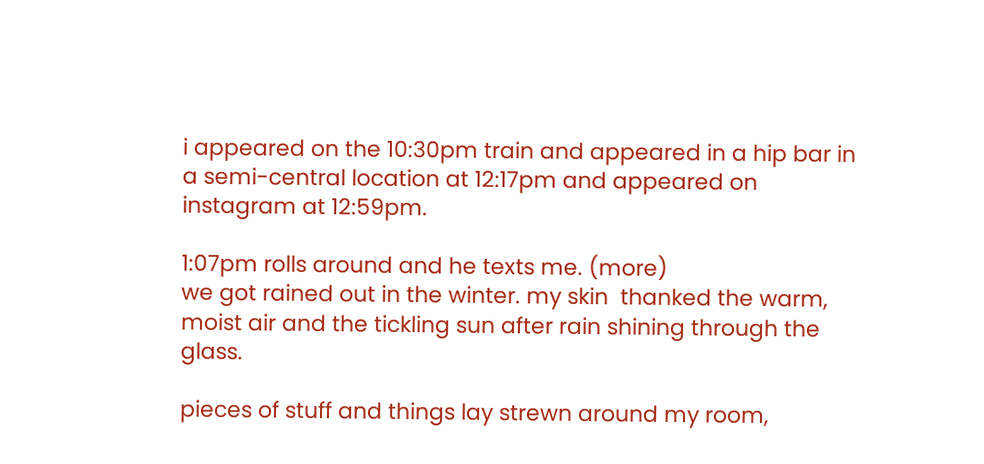i appeared on the 10:30pm train and appeared in a hip bar in a semi-central location at 12:17pm and appeared on instagram at 12:59pm.

1:07pm rolls around and he texts me. (more)
we got rained out in the winter. my skin  thanked the warm, moist air and the tickling sun after rain shining through the glass.

pieces of stuff and things lay strewn around my room,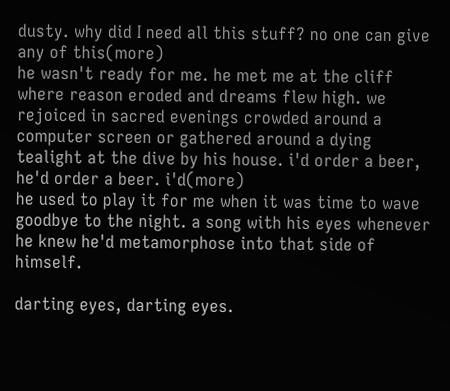dusty. why did I need all this stuff? no one can give any of this(more)
he wasn't ready for me. he met me at the cliff where reason eroded and dreams flew high. we rejoiced in sacred evenings crowded around a computer screen or gathered around a dying tealight at the dive by his house. i'd order a beer, he'd order a beer. i'd(more)
he used to play it for me when it was time to wave goodbye to the night. a song with his eyes whenever he knew he'd metamorphose into that side of himself.

darting eyes, darting eyes.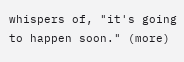whispers of, "it's going to happen soon." (more)